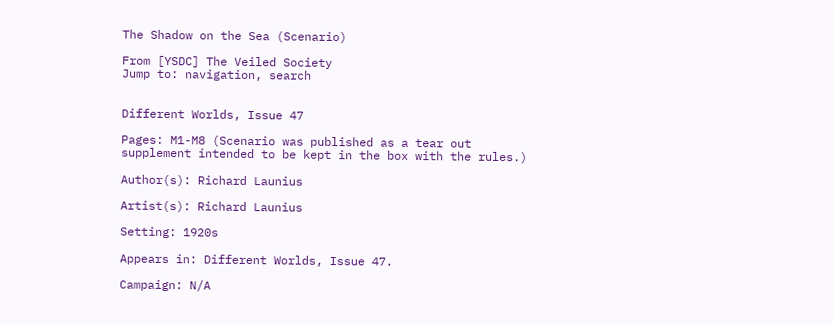The Shadow on the Sea (Scenario)

From [YSDC] The Veiled Society
Jump to: navigation, search


Different Worlds, Issue 47

Pages: M1-M8 (Scenario was published as a tear out supplement intended to be kept in the box with the rules.)

Author(s): Richard Launius

Artist(s): Richard Launius

Setting: 1920s

Appears in: Different Worlds, Issue 47.

Campaign: N/A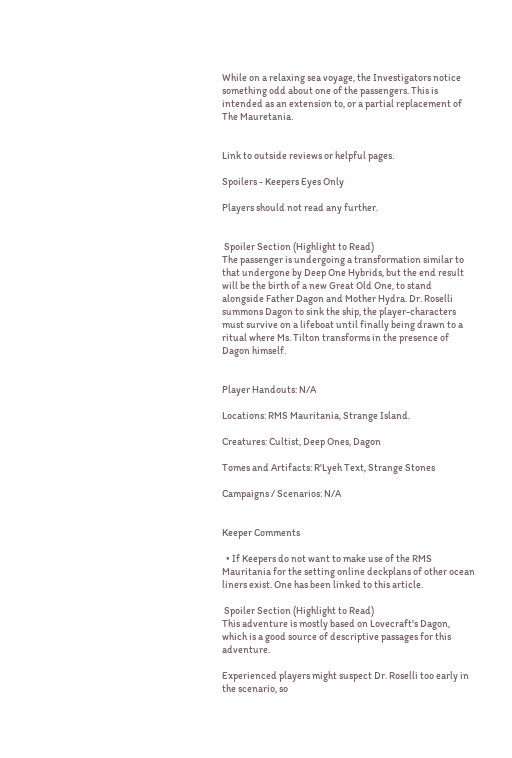While on a relaxing sea voyage, the Investigators notice something odd about one of the passengers. This is intended as an extension to, or a partial replacement of The Mauretania.


Link to outside reviews or helpful pages.

Spoilers - Keepers Eyes Only

Players should not read any further.


 Spoiler Section (Highlight to Read)
The passenger is undergoing a transformation similar to that undergone by Deep One Hybrids, but the end result will be the birth of a new Great Old One, to stand alongside Father Dagon and Mother Hydra. Dr. Roselli summons Dagon to sink the ship, the player-characters must survive on a lifeboat until finally being drawn to a ritual where Ms. Tilton transforms in the presence of Dagon himself.


Player Handouts: N/A

Locations: RMS Mauritania, Strange Island.

Creatures: Cultist, Deep Ones, Dagon

Tomes and Artifacts: R'Lyeh Text, Strange Stones

Campaigns / Scenarios: N/A


Keeper Comments

  • If Keepers do not want to make use of the RMS Mauritania for the setting online deckplans of other ocean liners exist. One has been linked to this article.

 Spoiler Section (Highlight to Read)
This adventure is mostly based on Lovecraft's Dagon, which is a good source of descriptive passages for this adventure.

Experienced players might suspect Dr. Roselli too early in the scenario, so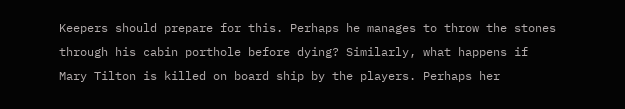Keepers should prepare for this. Perhaps he manages to throw the stones through his cabin porthole before dying? Similarly, what happens if Mary Tilton is killed on board ship by the players. Perhaps her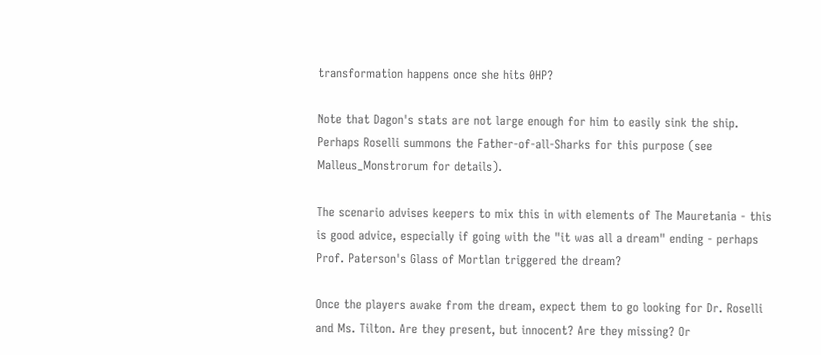transformation happens once she hits 0HP?

Note that Dagon's stats are not large enough for him to easily sink the ship. Perhaps Roselli summons the Father-of-all-Sharks for this purpose (see Malleus_Monstrorum for details).

The scenario advises keepers to mix this in with elements of The Mauretania - this is good advice, especially if going with the "it was all a dream" ending - perhaps Prof. Paterson's Glass of Mortlan triggered the dream?

Once the players awake from the dream, expect them to go looking for Dr. Roselli and Ms. Tilton. Are they present, but innocent? Are they missing? Or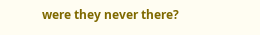were they never there?